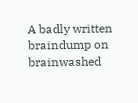A badly written braindump on brainwashed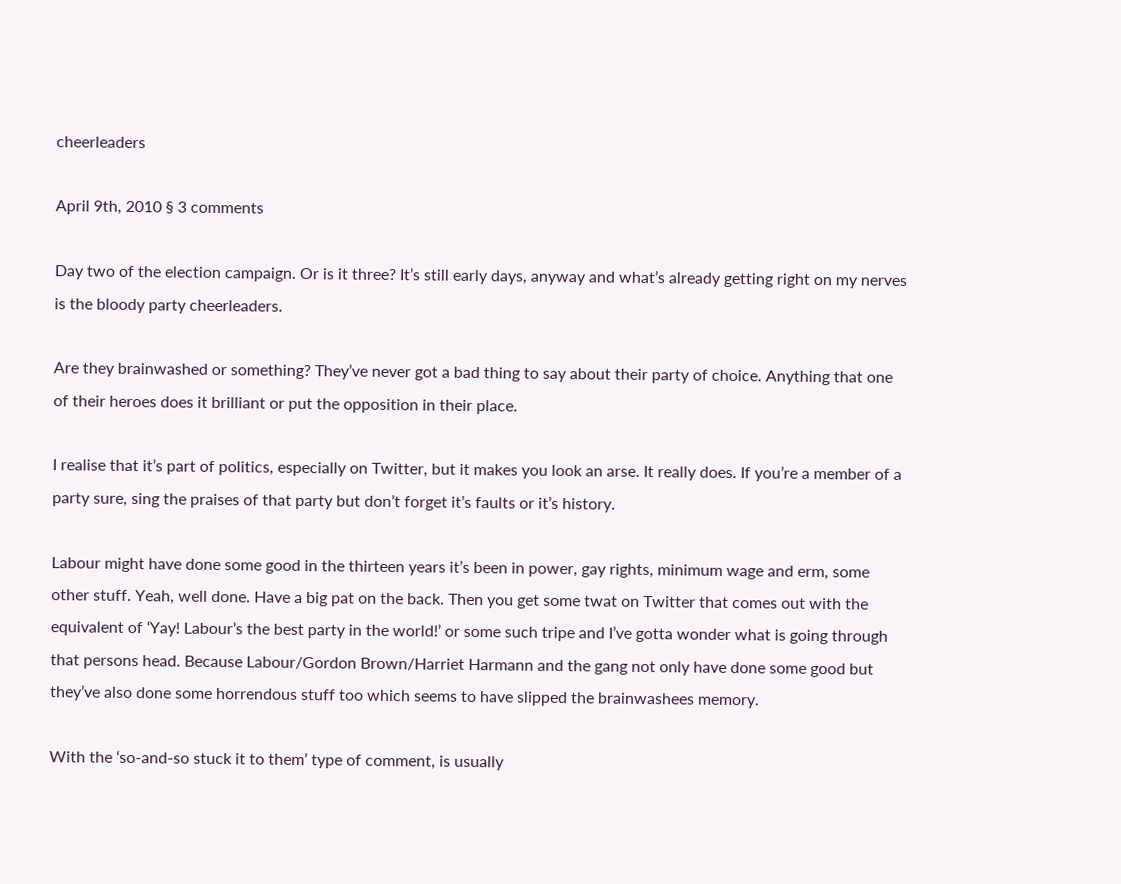cheerleaders

April 9th, 2010 § 3 comments

Day two of the election campaign. Or is it three? It’s still early days, anyway and what’s already getting right on my nerves is the bloody party cheerleaders.

Are they brainwashed or something? They’ve never got a bad thing to say about their party of choice. Anything that one of their heroes does it brilliant or put the opposition in their place.

I realise that it’s part of politics, especially on Twitter, but it makes you look an arse. It really does. If you’re a member of a party sure, sing the praises of that party but don’t forget it’s faults or it’s history.

Labour might have done some good in the thirteen years it’s been in power, gay rights, minimum wage and erm, some other stuff. Yeah, well done. Have a big pat on the back. Then you get some twat on Twitter that comes out with the equivalent of ‘Yay! Labour’s the best party in the world!’ or some such tripe and I’ve gotta wonder what is going through that persons head. Because Labour/Gordon Brown/Harriet Harmann and the gang not only have done some good but they’ve also done some horrendous stuff too which seems to have slipped the brainwashees memory.

With the ‘so-and-so stuck it to them’ type of comment, is usually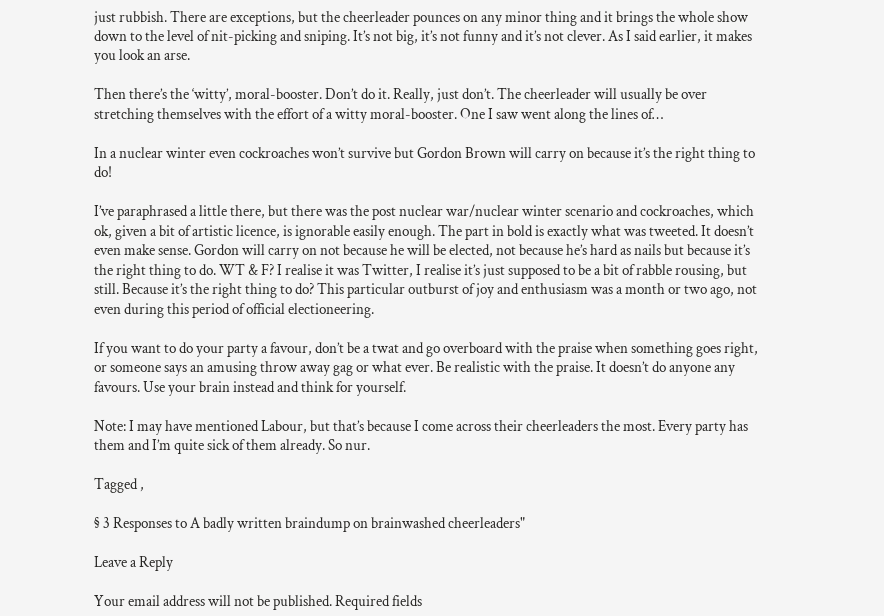just rubbish. There are exceptions, but the cheerleader pounces on any minor thing and it brings the whole show down to the level of nit-picking and sniping. It’s not big, it’s not funny and it’s not clever. As I said earlier, it makes you look an arse.

Then there’s the ‘witty’, moral-booster. Don’t do it. Really, just don’t. The cheerleader will usually be over stretching themselves with the effort of a witty moral-booster. One I saw went along the lines of…

In a nuclear winter even cockroaches won’t survive but Gordon Brown will carry on because it’s the right thing to do!

I’ve paraphrased a little there, but there was the post nuclear war/nuclear winter scenario and cockroaches, which ok, given a bit of artistic licence, is ignorable easily enough. The part in bold is exactly what was tweeted. It doesn’t even make sense. Gordon will carry on not because he will be elected, not because he’s hard as nails but because it’s the right thing to do. WT & F? I realise it was Twitter, I realise it’s just supposed to be a bit of rabble rousing, but still. Because it’s the right thing to do? This particular outburst of joy and enthusiasm was a month or two ago, not even during this period of official electioneering.

If you want to do your party a favour, don’t be a twat and go overboard with the praise when something goes right, or someone says an amusing throw away gag or what ever. Be realistic with the praise. It doesn’t do anyone any favours. Use your brain instead and think for yourself.

Note: I may have mentioned Labour, but that’s because I come across their cheerleaders the most. Every party has them and I’m quite sick of them already. So nur.

Tagged ,

§ 3 Responses to A badly written braindump on brainwashed cheerleaders"

Leave a Reply

Your email address will not be published. Required fields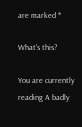are marked *

What's this?

You are currently reading A badly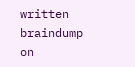written braindump on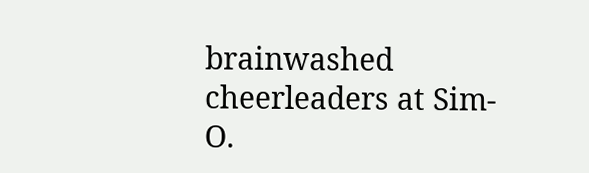brainwashed cheerleaders at Sim-O.